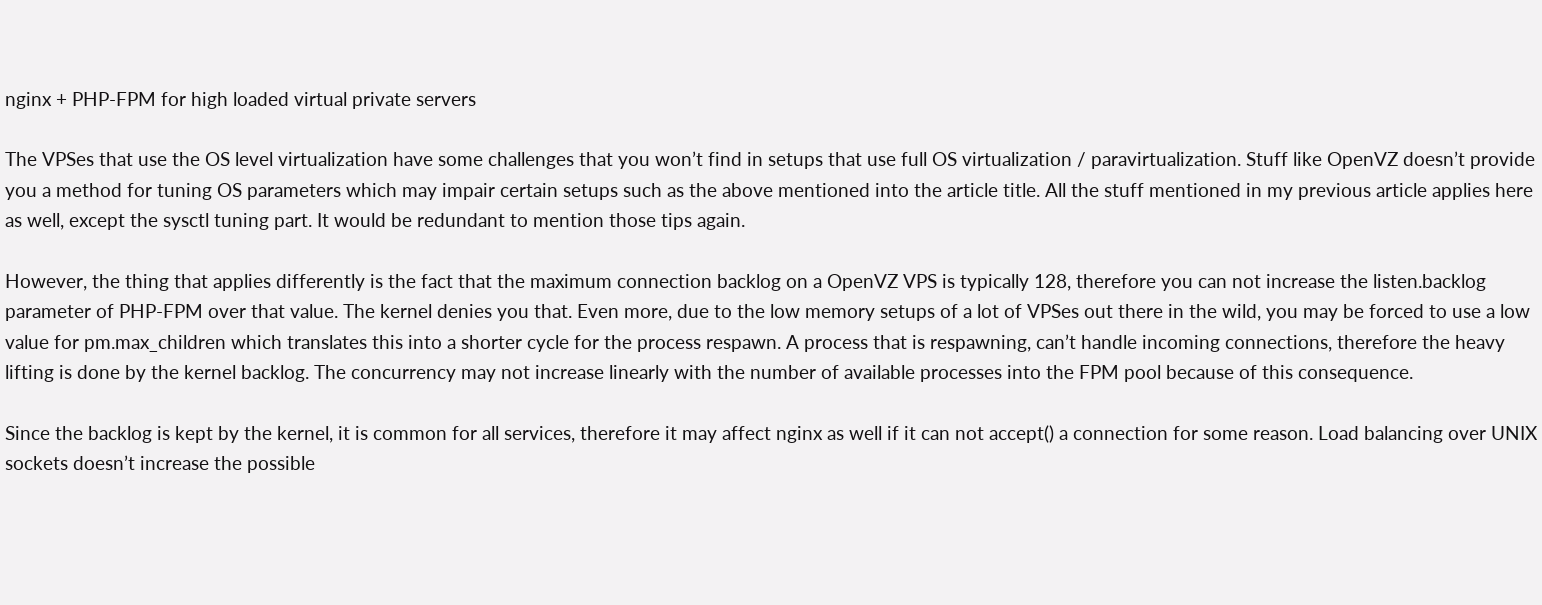nginx + PHP-FPM for high loaded virtual private servers

The VPSes that use the OS level virtualization have some challenges that you won’t find in setups that use full OS virtualization / paravirtualization. Stuff like OpenVZ doesn’t provide you a method for tuning OS parameters which may impair certain setups such as the above mentioned into the article title. All the stuff mentioned in my previous article applies here as well, except the sysctl tuning part. It would be redundant to mention those tips again.

However, the thing that applies differently is the fact that the maximum connection backlog on a OpenVZ VPS is typically 128, therefore you can not increase the listen.backlog parameter of PHP-FPM over that value. The kernel denies you that. Even more, due to the low memory setups of a lot of VPSes out there in the wild, you may be forced to use a low value for pm.max_children which translates this into a shorter cycle for the process respawn. A process that is respawning, can’t handle incoming connections, therefore the heavy lifting is done by the kernel backlog. The concurrency may not increase linearly with the number of available processes into the FPM pool because of this consequence.

Since the backlog is kept by the kernel, it is common for all services, therefore it may affect nginx as well if it can not accept() a connection for some reason. Load balancing over UNIX sockets doesn’t increase the possible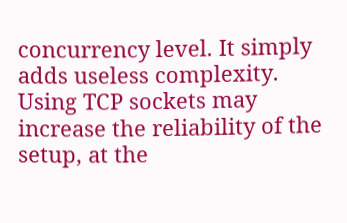concurrency level. It simply adds useless complexity. Using TCP sockets may increase the reliability of the setup, at the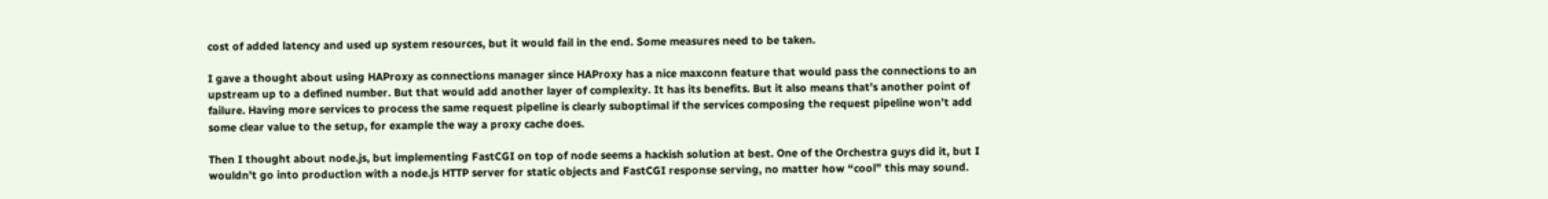cost of added latency and used up system resources, but it would fail in the end. Some measures need to be taken.

I gave a thought about using HAProxy as connections manager since HAProxy has a nice maxconn feature that would pass the connections to an upstream up to a defined number. But that would add another layer of complexity. It has its benefits. But it also means that’s another point of failure. Having more services to process the same request pipeline is clearly suboptimal if the services composing the request pipeline won’t add some clear value to the setup, for example the way a proxy cache does.

Then I thought about node.js, but implementing FastCGI on top of node seems a hackish solution at best. One of the Orchestra guys did it, but I wouldn’t go into production with a node.js HTTP server for static objects and FastCGI response serving, no matter how “cool” this may sound.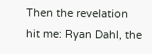Then the revelation hit me: Ryan Dahl, the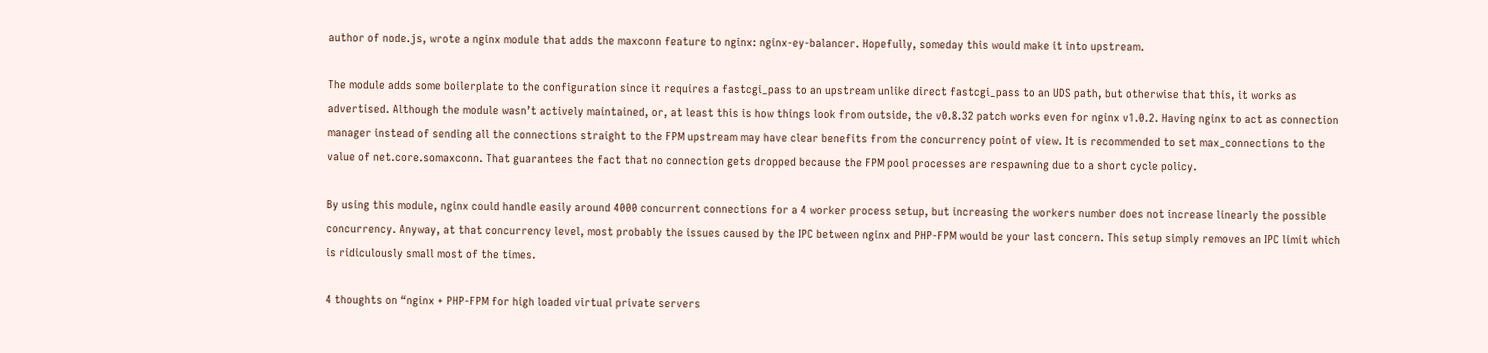author of node.js, wrote a nginx module that adds the maxconn feature to nginx: nginx-ey-balancer. Hopefully, someday this would make it into upstream.

The module adds some boilerplate to the configuration since it requires a fastcgi_pass to an upstream unlike direct fastcgi_pass to an UDS path, but otherwise that this, it works as advertised. Although the module wasn’t actively maintained, or, at least this is how things look from outside, the v0.8.32 patch works even for nginx v1.0.2. Having nginx to act as connection manager instead of sending all the connections straight to the FPM upstream may have clear benefits from the concurrency point of view. It is recommended to set max_connections to the value of net.core.somaxconn. That guarantees the fact that no connection gets dropped because the FPM pool processes are respawning due to a short cycle policy.

By using this module, nginx could handle easily around 4000 concurrent connections for a 4 worker process setup, but increasing the workers number does not increase linearly the possible concurrency. Anyway, at that concurrency level, most probably the issues caused by the IPC between nginx and PHP-FPM would be your last concern. This setup simply removes an IPC limit which is ridiculously small most of the times.

4 thoughts on “nginx + PHP-FPM for high loaded virtual private servers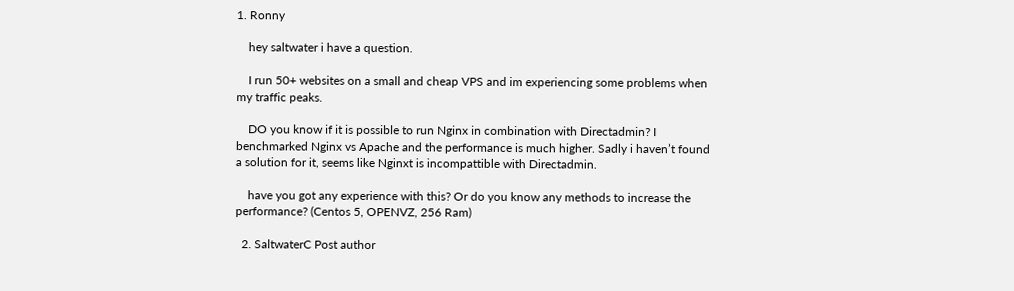1. Ronny

    hey saltwater i have a question.

    I run 50+ websites on a small and cheap VPS and im experiencing some problems when my traffic peaks.

    DO you know if it is possible to run Nginx in combination with Directadmin? I benchmarked Nginx vs Apache and the performance is much higher. Sadly i haven’t found a solution for it, seems like Nginxt is incompattible with Directadmin.

    have you got any experience with this? Or do you know any methods to increase the performance? (Centos 5, OPENVZ, 256 Ram)

  2. SaltwaterC Post author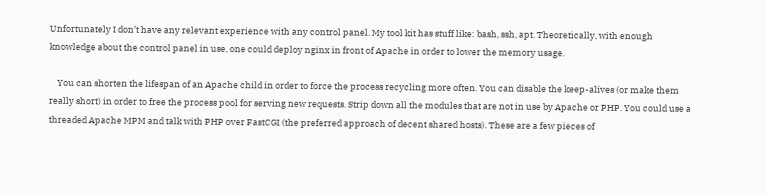Unfortunately I don’t have any relevant experience with any control panel. My tool kit has stuff like: bash, ssh, apt. Theoretically, with enough knowledge about the control panel in use, one could deploy nginx in front of Apache in order to lower the memory usage.

    You can shorten the lifespan of an Apache child in order to force the process recycling more often. You can disable the keep-alives (or make them really short) in order to free the process pool for serving new requests. Strip down all the modules that are not in use by Apache or PHP. You could use a threaded Apache MPM and talk with PHP over FastCGI (the preferred approach of decent shared hosts). These are a few pieces of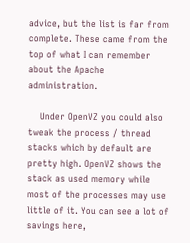advice, but the list is far from complete. These came from the top of what I can remember about the Apache administration.

    Under OpenVZ you could also tweak the process / thread stacks which by default are pretty high. OpenVZ shows the stack as used memory while most of the processes may use little of it. You can see a lot of savings here,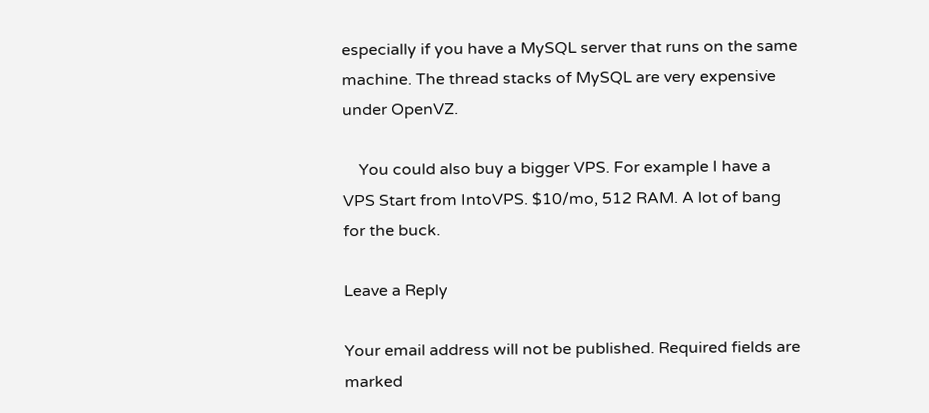especially if you have a MySQL server that runs on the same machine. The thread stacks of MySQL are very expensive under OpenVZ.

    You could also buy a bigger VPS. For example I have a VPS Start from IntoVPS. $10/mo, 512 RAM. A lot of bang for the buck.

Leave a Reply

Your email address will not be published. Required fields are marked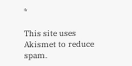*

This site uses Akismet to reduce spam.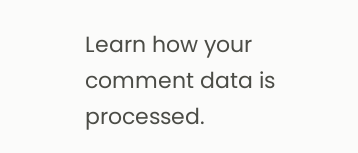Learn how your comment data is processed.